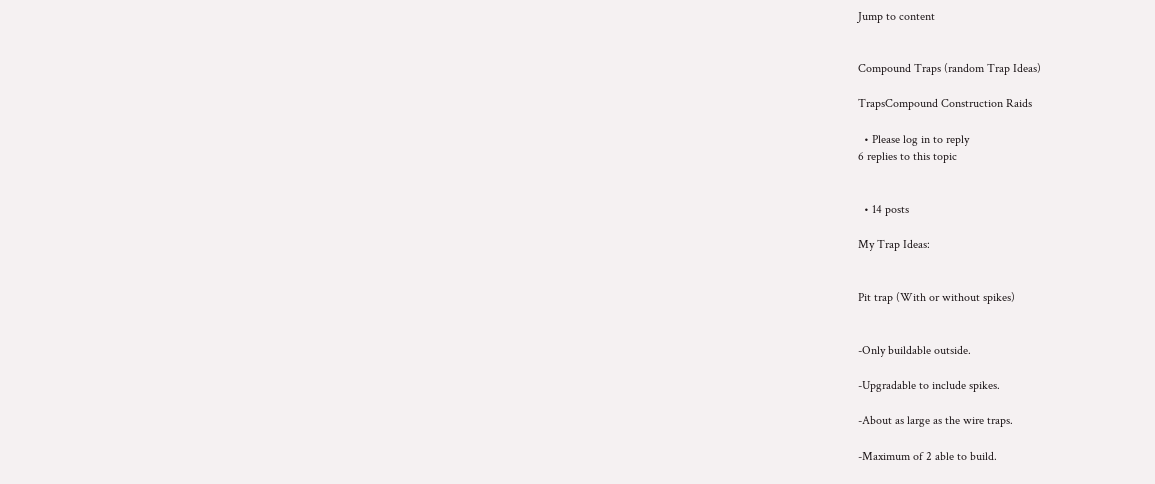Jump to content


Compound Traps (random Trap Ideas)

TrapsCompound Construction Raids

  • Please log in to reply
6 replies to this topic


  • 14 posts

My Trap Ideas:


Pit trap (With or without spikes)


-Only buildable outside.

-Upgradable to include spikes.

-About as large as the wire traps.

-Maximum of 2 able to build.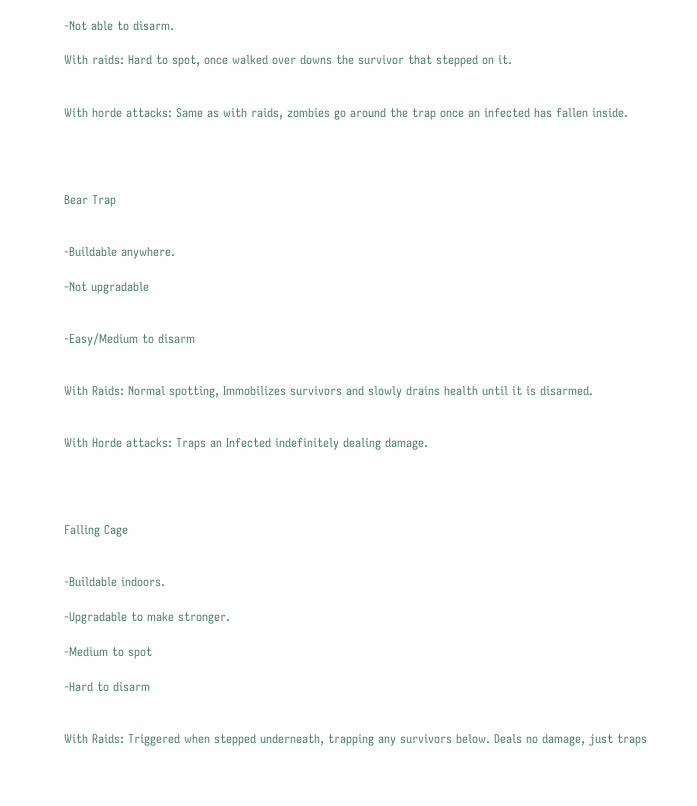-Not able to disarm.

With raids: Hard to spot, once walked over downs the survivor that stepped on it.


With horde attacks: Same as with raids, zombies go around the trap once an infected has fallen inside.




Bear Trap


-Buildable anywhere.

-Not upgradable


-Easy/Medium to disarm


With Raids: Normal spotting, Immobilizes survivors and slowly drains health until it is disarmed.


With Horde attacks: Traps an Infected indefinitely dealing damage.




Falling Cage


-Buildable indoors.

-Upgradable to make stronger.

-Medium to spot

-Hard to disarm


With Raids: Triggered when stepped underneath, trapping any survivors below. Deals no damage, just traps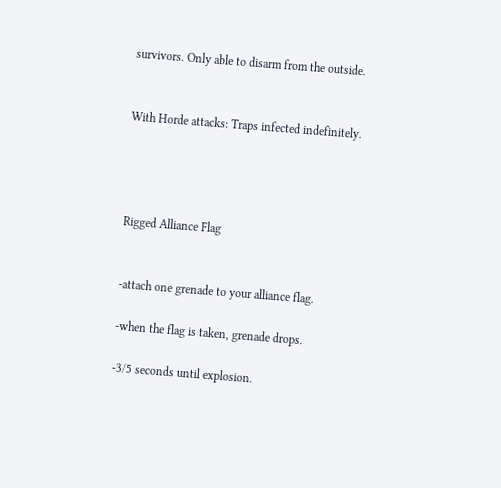survivors. Only able to disarm from the outside.


With Horde attacks: Traps infected indefinitely.




Rigged Alliance Flag


-attach one grenade to your alliance flag.

-when the flag is taken, grenade drops.

-3/5 seconds until explosion.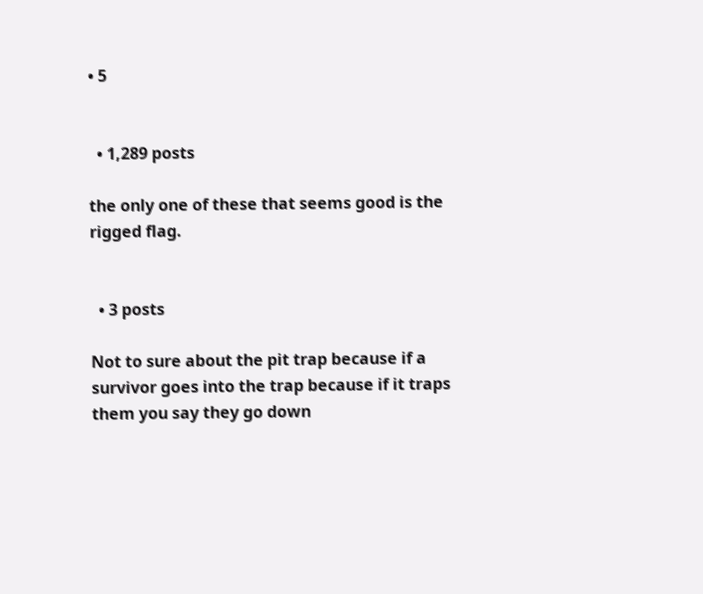• 5


  • 1,289 posts

the only one of these that seems good is the rigged flag.


  • 3 posts

Not to sure about the pit trap because if a survivor goes into the trap because if it traps them you say they go down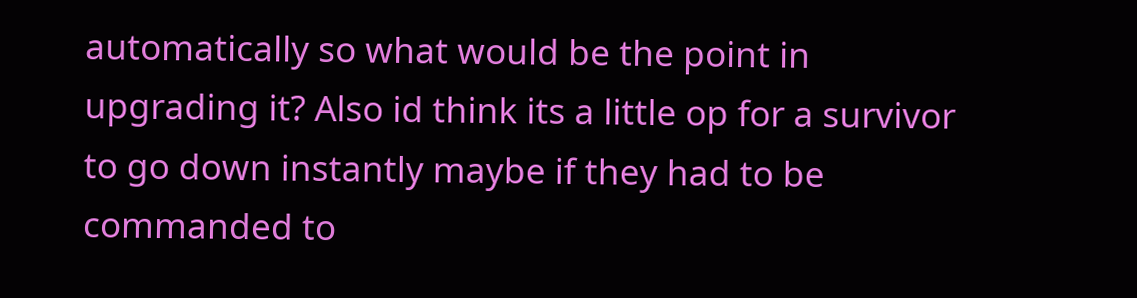automatically so what would be the point in upgrading it? Also id think its a little op for a survivor to go down instantly maybe if they had to be commanded to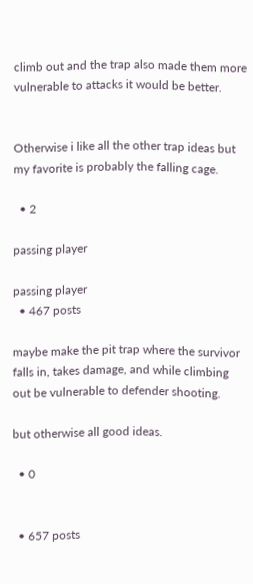climb out and the trap also made them more vulnerable to attacks it would be better.


Otherwise i like all the other trap ideas but my favorite is probably the falling cage.

  • 2

passing player

passing player
  • 467 posts

maybe make the pit trap where the survivor falls in, takes damage, and while climbing out be vulnerable to defender shooting.

but otherwise all good ideas.

  • 0


  • 657 posts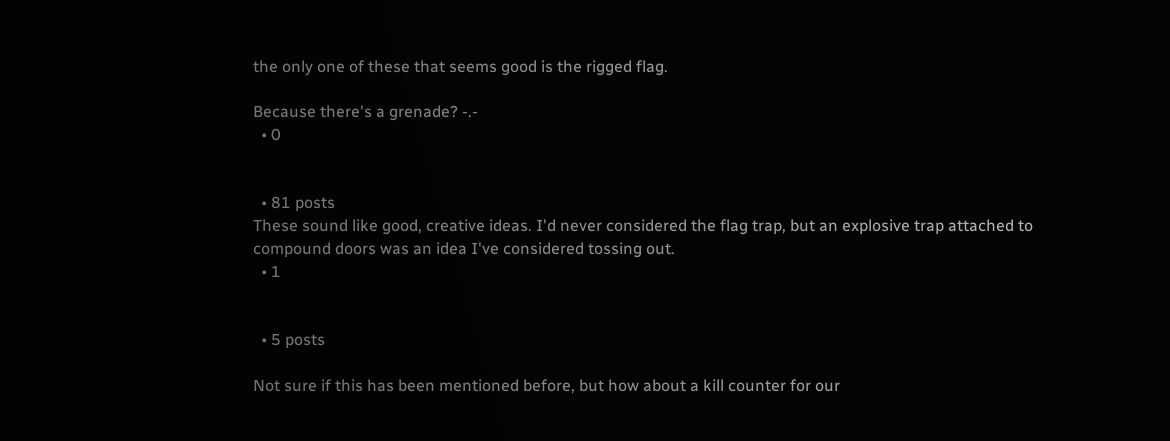the only one of these that seems good is the rigged flag.

Because there's a grenade? -.-
  • 0


  • 81 posts
These sound like good, creative ideas. I'd never considered the flag trap, but an explosive trap attached to compound doors was an idea I've considered tossing out.
  • 1


  • 5 posts

Not sure if this has been mentioned before, but how about a kill counter for our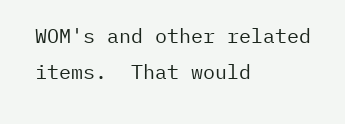WOM's and other related items.  That would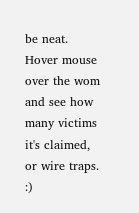be neat.  Hover mouse over the wom and see how many victims it's claimed, or wire traps.  :)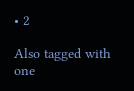• 2

Also tagged with one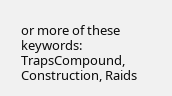or more of these keywords: TrapsCompound, Construction, Raids